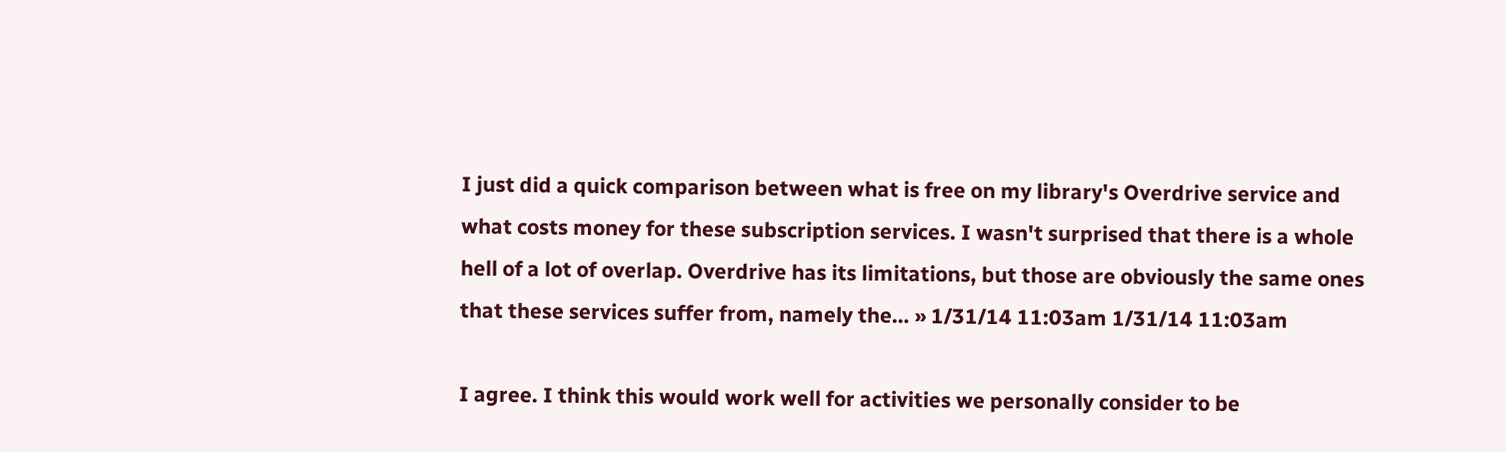I just did a quick comparison between what is free on my library's Overdrive service and what costs money for these subscription services. I wasn't surprised that there is a whole hell of a lot of overlap. Overdrive has its limitations, but those are obviously the same ones that these services suffer from, namely the… » 1/31/14 11:03am 1/31/14 11:03am

I agree. I think this would work well for activities we personally consider to be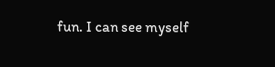fun. I can see myself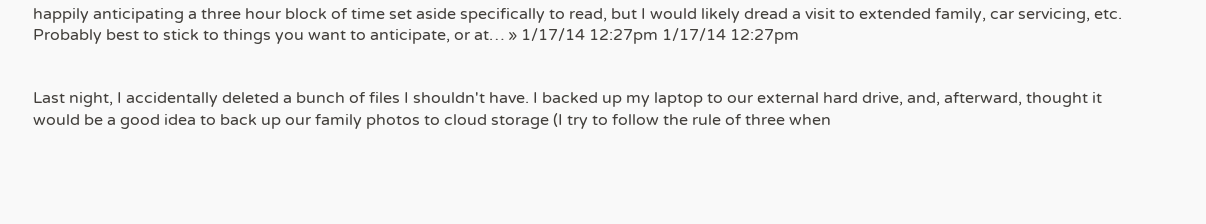happily anticipating a three hour block of time set aside specifically to read, but I would likely dread a visit to extended family, car servicing, etc. Probably best to stick to things you want to anticipate, or at… » 1/17/14 12:27pm 1/17/14 12:27pm


Last night, I accidentally deleted a bunch of files I shouldn't have. I backed up my laptop to our external hard drive, and, afterward, thought it would be a good idea to back up our family photos to cloud storage (I try to follow the rule of three when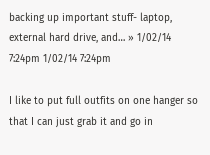backing up important stuff- laptop, external hard drive, and… » 1/02/14 7:24pm 1/02/14 7:24pm

I like to put full outfits on one hanger so that I can just grab it and go in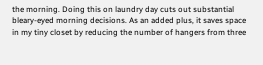the morning. Doing this on laundry day cuts out substantial bleary-eyed morning decisions. As an added plus, it saves space in my tiny closet by reducing the number of hangers from three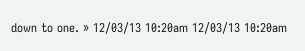down to one. » 12/03/13 10:20am 12/03/13 10:20am